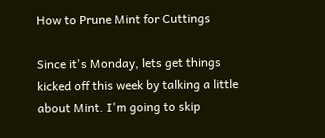How to Prune Mint for Cuttings

Since it's Monday, lets get things kicked off this week by talking a little about Mint. I'm going to skip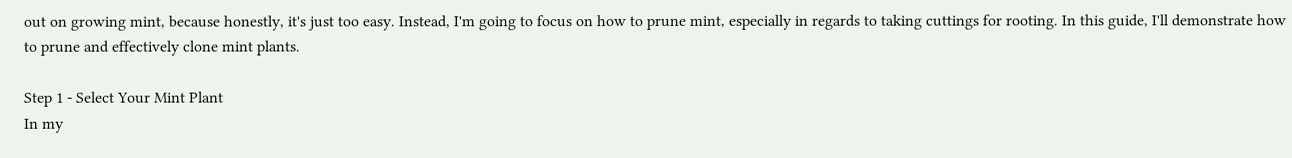out on growing mint, because honestly, it's just too easy. Instead, I'm going to focus on how to prune mint, especially in regards to taking cuttings for rooting. In this guide, I'll demonstrate how to prune and effectively clone mint plants.

Step 1 - Select Your Mint Plant
In my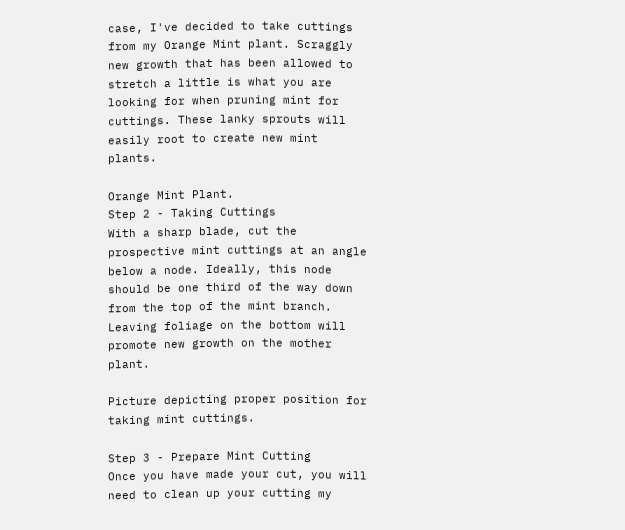case, I've decided to take cuttings from my Orange Mint plant. Scraggly new growth that has been allowed to stretch a little is what you are looking for when pruning mint for cuttings. These lanky sprouts will easily root to create new mint plants.

Orange Mint Plant.
Step 2 - Taking Cuttings
With a sharp blade, cut the prospective mint cuttings at an angle below a node. Ideally, this node should be one third of the way down from the top of the mint branch. Leaving foliage on the bottom will promote new growth on the mother plant.

Picture depicting proper position for taking mint cuttings.

Step 3 - Prepare Mint Cutting
Once you have made your cut, you will need to clean up your cutting my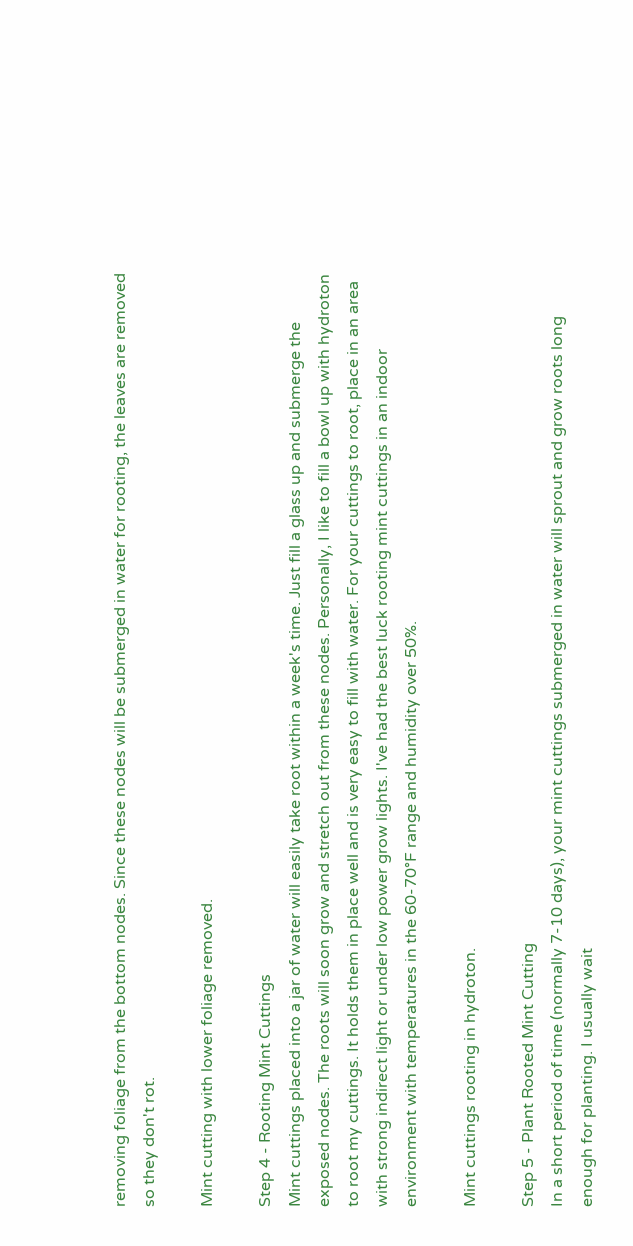removing foliage from the bottom nodes. Since these nodes will be submerged in water for rooting, the leaves are removed so they don't rot.

Mint cutting with lower foliage removed.

Step 4 - Rooting Mint Cuttings
Mint cuttings placed into a jar of water will easily take root within a week's time. Just fill a glass up and submerge the exposed nodes. The roots will soon grow and stretch out from these nodes. Personally, I like to fill a bowl up with hydroton to root my cuttings. It holds them in place well and is very easy to fill with water. For your cuttings to root, place in an area with strong indirect light or under low power grow lights. I've had the best luck rooting mint cuttings in an indoor environment with temperatures in the 60-70°F range and humidity over 50%.

Mint cuttings rooting in hydroton.

Step 5 - Plant Rooted Mint Cutting
In a short period of time (normally 7-10 days), your mint cuttings submerged in water will sprout and grow roots long enough for planting. I usually wait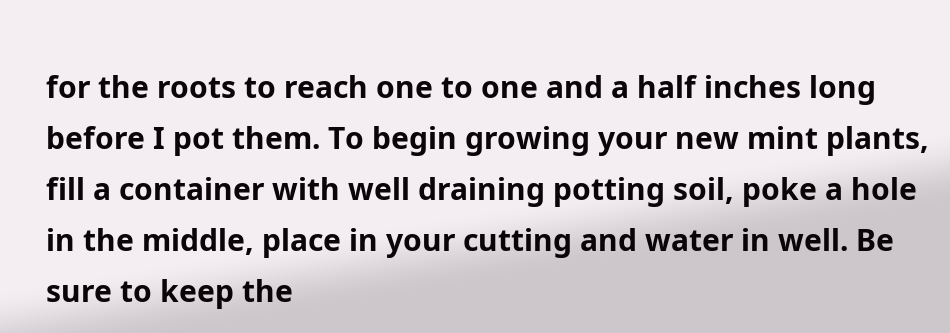for the roots to reach one to one and a half inches long before I pot them. To begin growing your new mint plants, fill a container with well draining potting soil, poke a hole in the middle, place in your cutting and water in well. Be sure to keep the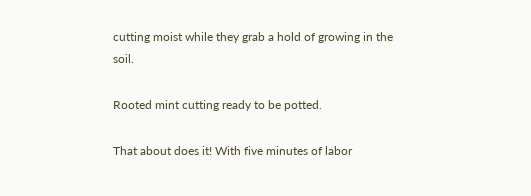cutting moist while they grab a hold of growing in the soil.

Rooted mint cutting ready to be potted.

That about does it! With five minutes of labor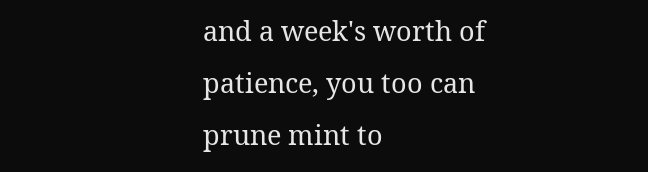and a week's worth of patience, you too can prune mint to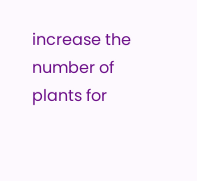increase the number of plants for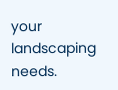your landscaping needs.